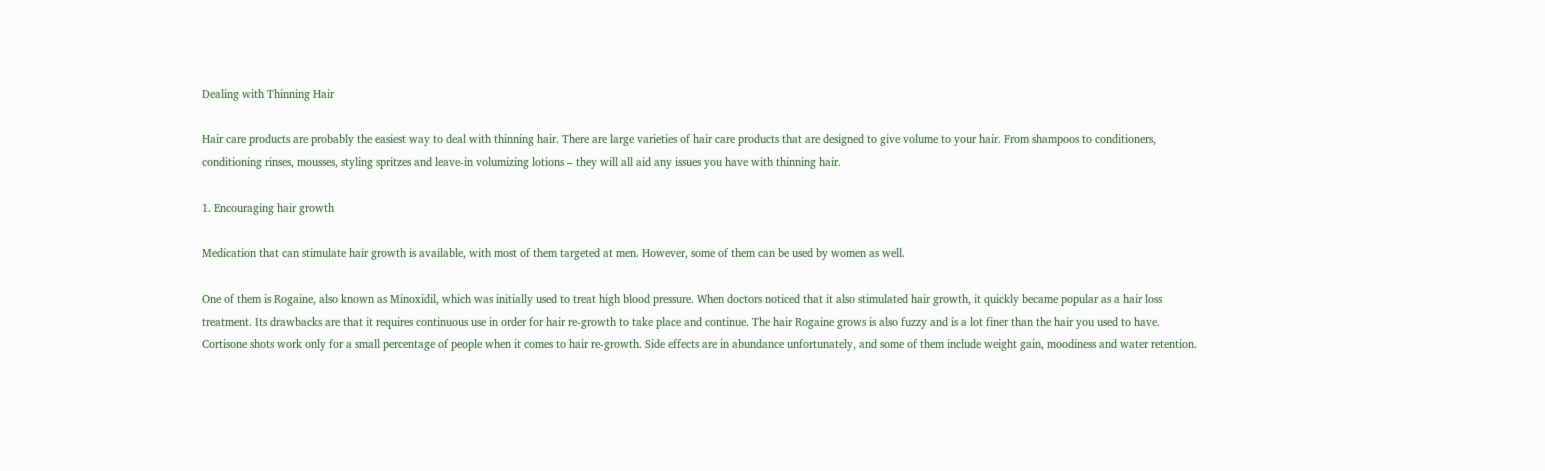Dealing with Thinning Hair

Hair care products are probably the easiest way to deal with thinning hair. There are large varieties of hair care products that are designed to give volume to your hair. From shampoos to conditioners, conditioning rinses, mousses, styling spritzes and leave-in volumizing lotions – they will all aid any issues you have with thinning hair.

1. Encouraging hair growth

Medication that can stimulate hair growth is available, with most of them targeted at men. However, some of them can be used by women as well.

One of them is Rogaine, also known as Minoxidil, which was initially used to treat high blood pressure. When doctors noticed that it also stimulated hair growth, it quickly became popular as a hair loss treatment. Its drawbacks are that it requires continuous use in order for hair re-growth to take place and continue. The hair Rogaine grows is also fuzzy and is a lot finer than the hair you used to have.
Cortisone shots work only for a small percentage of people when it comes to hair re-growth. Side effects are in abundance unfortunately, and some of them include weight gain, moodiness and water retention.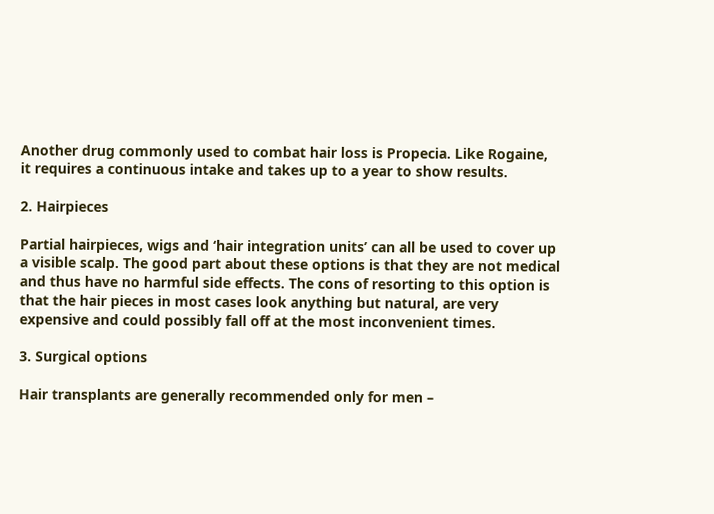Another drug commonly used to combat hair loss is Propecia. Like Rogaine, it requires a continuous intake and takes up to a year to show results.

2. Hairpieces

Partial hairpieces, wigs and ‘hair integration units’ can all be used to cover up a visible scalp. The good part about these options is that they are not medical and thus have no harmful side effects. The cons of resorting to this option is that the hair pieces in most cases look anything but natural, are very expensive and could possibly fall off at the most inconvenient times.

3. Surgical options

Hair transplants are generally recommended only for men –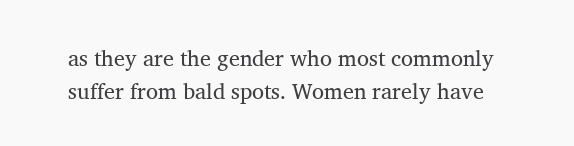as they are the gender who most commonly suffer from bald spots. Women rarely have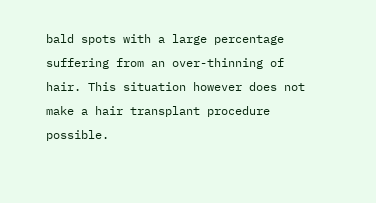bald spots with a large percentage suffering from an over-thinning of hair. This situation however does not make a hair transplant procedure possible.